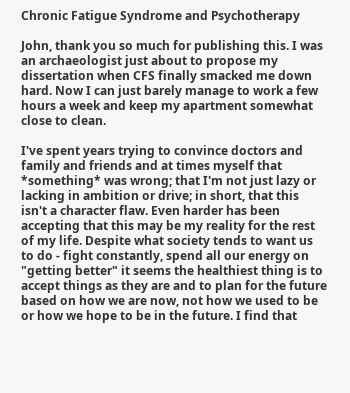Chronic Fatigue Syndrome and Psychotherapy

John, thank you so much for publishing this. I was an archaeologist just about to propose my dissertation when CFS finally smacked me down hard. Now I can just barely manage to work a few hours a week and keep my apartment somewhat close to clean.

I've spent years trying to convince doctors and family and friends and at times myself that *something* was wrong; that I'm not just lazy or lacking in ambition or drive; in short, that this isn't a character flaw. Even harder has been accepting that this may be my reality for the rest of my life. Despite what society tends to want us to do - fight constantly, spend all our energy on "getting better" it seems the healthiest thing is to accept things as they are and to plan for the future based on how we are now, not how we used to be or how we hope to be in the future. I find that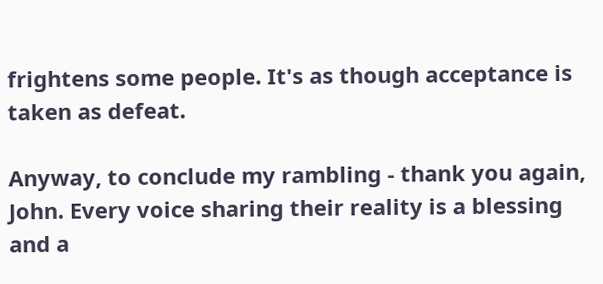frightens some people. It's as though acceptance is taken as defeat.

Anyway, to conclude my rambling - thank you again, John. Every voice sharing their reality is a blessing and a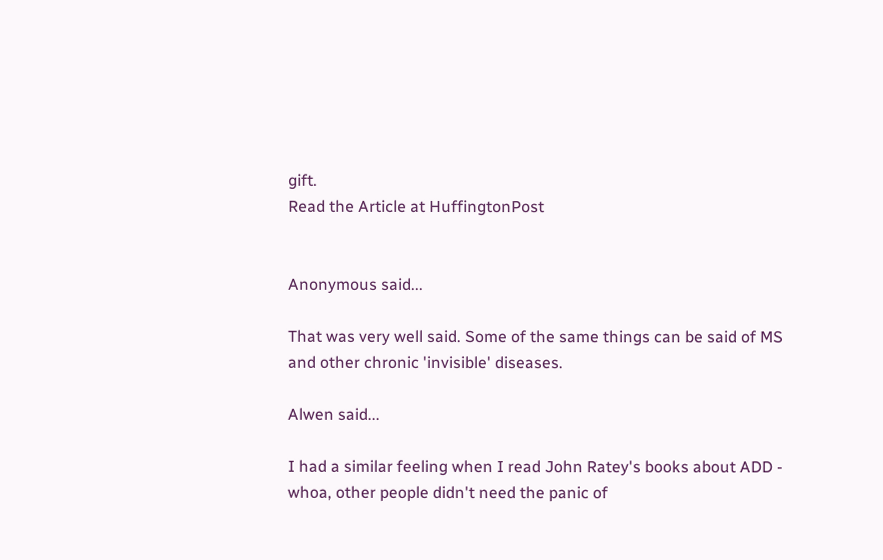gift.
Read the Article at HuffingtonPost


Anonymous said...

That was very well said. Some of the same things can be said of MS and other chronic 'invisible' diseases.

Alwen said...

I had a similar feeling when I read John Ratey's books about ADD - whoa, other people didn't need the panic of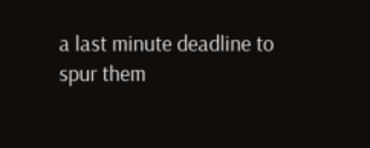a last minute deadline to spur them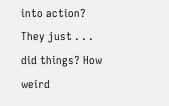into action? They just . . . did things? How weird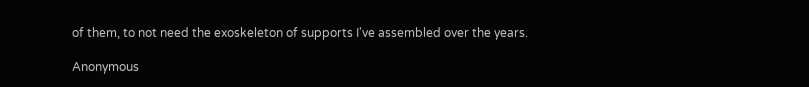of them, to not need the exoskeleton of supports I've assembled over the years.

Anonymous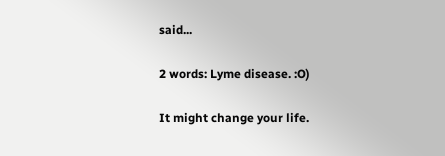said...

2 words: Lyme disease. :O)

It might change your life.